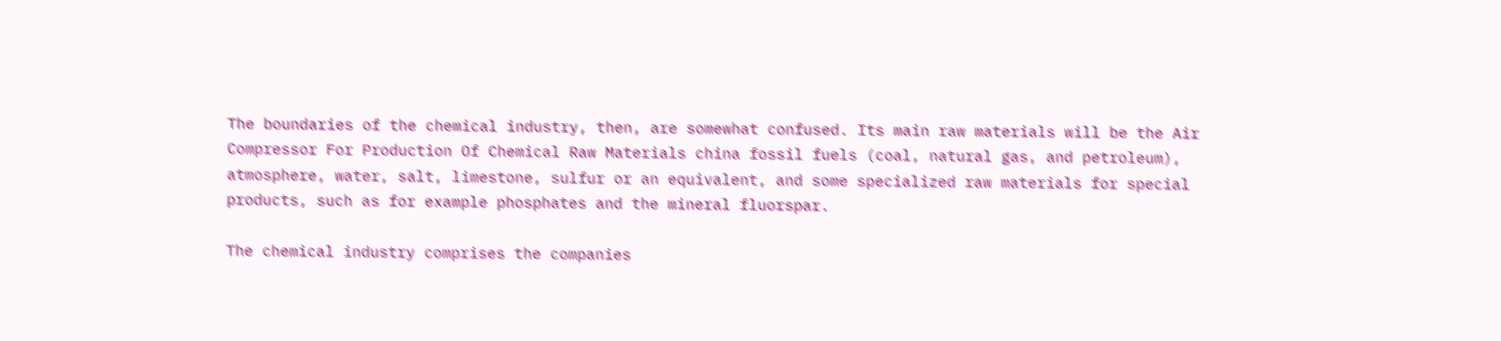The boundaries of the chemical industry, then, are somewhat confused. Its main raw materials will be the Air Compressor For Production Of Chemical Raw Materials china fossil fuels (coal, natural gas, and petroleum), atmosphere, water, salt, limestone, sulfur or an equivalent, and some specialized raw materials for special products, such as for example phosphates and the mineral fluorspar.

The chemical industry comprises the companies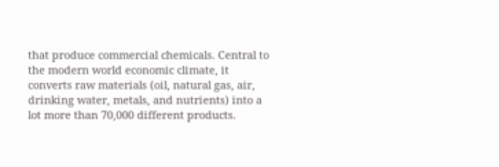that produce commercial chemicals. Central to the modern world economic climate, it converts raw materials (oil, natural gas, air, drinking water, metals, and nutrients) into a lot more than 70,000 different products.